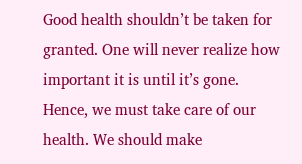Good health shouldn’t be taken for granted. One will never realize how important it is until it’s gone. Hence, we must take care of our health. We should make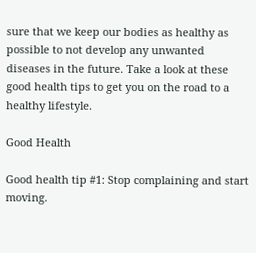sure that we keep our bodies as healthy as possible to not develop any unwanted diseases in the future. Take a look at these good health tips to get you on the road to a healthy lifestyle.

Good Health

Good health tip #1: Stop complaining and start moving.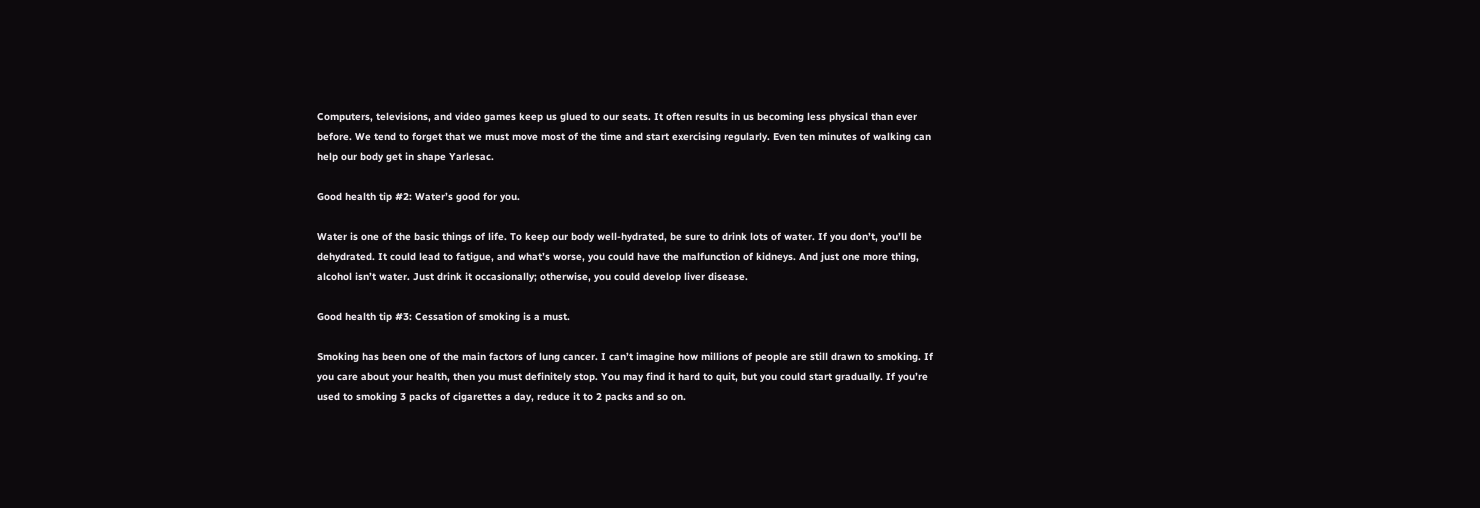Computers, televisions, and video games keep us glued to our seats. It often results in us becoming less physical than ever before. We tend to forget that we must move most of the time and start exercising regularly. Even ten minutes of walking can help our body get in shape Yarlesac.

Good health tip #2: Water’s good for you.

Water is one of the basic things of life. To keep our body well-hydrated, be sure to drink lots of water. If you don’t, you’ll be dehydrated. It could lead to fatigue, and what’s worse, you could have the malfunction of kidneys. And just one more thing, alcohol isn’t water. Just drink it occasionally; otherwise, you could develop liver disease.

Good health tip #3: Cessation of smoking is a must.

Smoking has been one of the main factors of lung cancer. I can’t imagine how millions of people are still drawn to smoking. If you care about your health, then you must definitely stop. You may find it hard to quit, but you could start gradually. If you’re used to smoking 3 packs of cigarettes a day, reduce it to 2 packs and so on.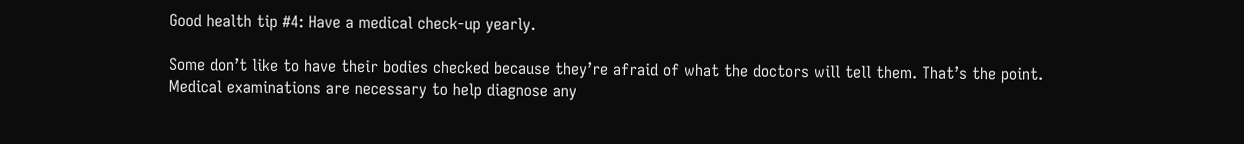Good health tip #4: Have a medical check-up yearly.

Some don’t like to have their bodies checked because they’re afraid of what the doctors will tell them. That’s the point. Medical examinations are necessary to help diagnose any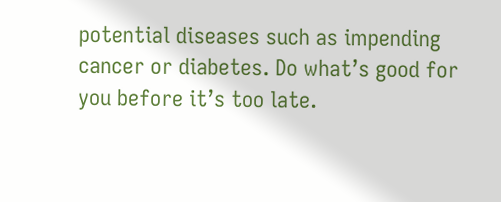potential diseases such as impending cancer or diabetes. Do what’s good for you before it’s too late.